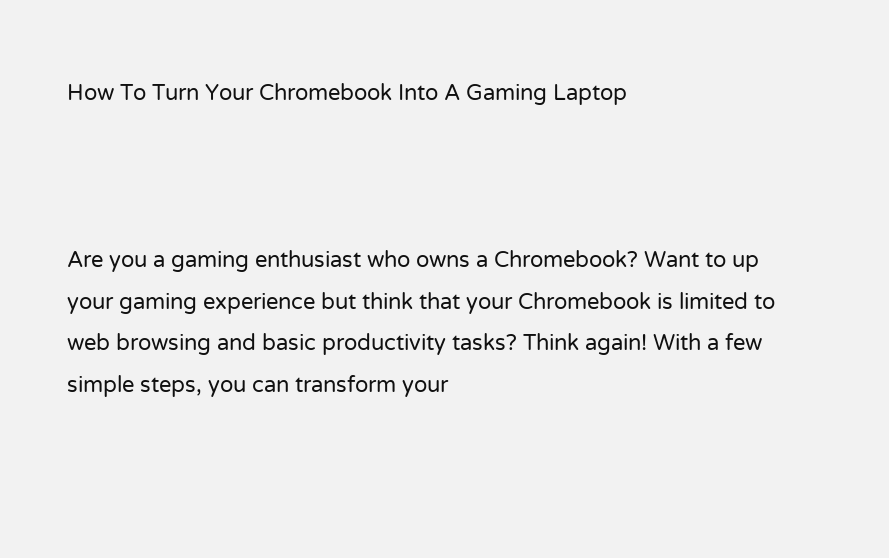How To Turn Your Chromebook Into A Gaming Laptop



Are you a gaming enthusiast who owns a Chromebook? Want to up your gaming experience but think that your Chromebook is limited to web browsing and basic productivity tasks? Think again! With a few simple steps, you can transform your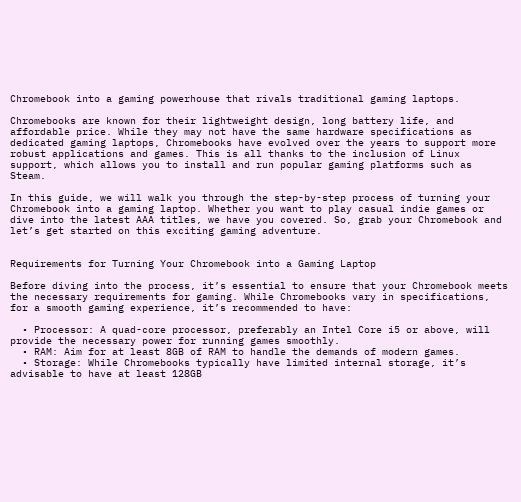Chromebook into a gaming powerhouse that rivals traditional gaming laptops.

Chromebooks are known for their lightweight design, long battery life, and affordable price. While they may not have the same hardware specifications as dedicated gaming laptops, Chromebooks have evolved over the years to support more robust applications and games. This is all thanks to the inclusion of Linux support, which allows you to install and run popular gaming platforms such as Steam.

In this guide, we will walk you through the step-by-step process of turning your Chromebook into a gaming laptop. Whether you want to play casual indie games or dive into the latest AAA titles, we have you covered. So, grab your Chromebook and let’s get started on this exciting gaming adventure.


Requirements for Turning Your Chromebook into a Gaming Laptop

Before diving into the process, it’s essential to ensure that your Chromebook meets the necessary requirements for gaming. While Chromebooks vary in specifications, for a smooth gaming experience, it’s recommended to have:

  • Processor: A quad-core processor, preferably an Intel Core i5 or above, will provide the necessary power for running games smoothly.
  • RAM: Aim for at least 8GB of RAM to handle the demands of modern games.
  • Storage: While Chromebooks typically have limited internal storage, it’s advisable to have at least 128GB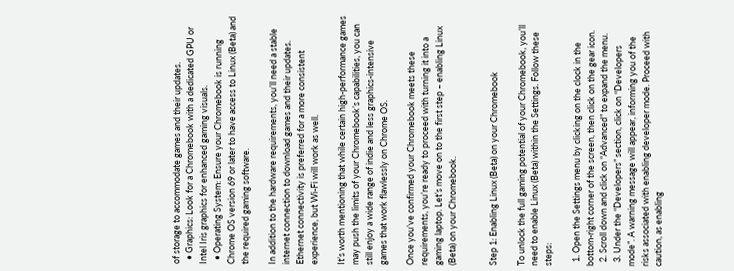of storage to accommodate games and their updates.
  • Graphics: Look for a Chromebook with a dedicated GPU or Intel Iris graphics for enhanced gaming visuals.
  • Operating System: Ensure your Chromebook is running Chrome OS version 69 or later to have access to Linux (Beta) and the required gaming software.

In addition to the hardware requirements, you’ll need a stable internet connection to download games and their updates. Ethernet connectivity is preferred for a more consistent experience, but Wi-Fi will work as well.

It’s worth mentioning that while certain high-performance games may push the limits of your Chromebook’s capabilities, you can still enjoy a wide range of indie and less graphics-intensive games that work flawlessly on Chrome OS.

Once you’ve confirmed your Chromebook meets these requirements, you’re ready to proceed with turning it into a gaming laptop. Let’s move on to the first step – enabling Linux (Beta) on your Chromebook.


Step 1: Enabling Linux (Beta) on your Chromebook

To unlock the full gaming potential of your Chromebook, you’ll need to enable Linux (Beta) within the Settings. Follow these steps:

  1. Open the Settings menu by clicking on the clock in the bottom-right corner of the screen, then click on the gear icon.
  2. Scroll down and click on “Advanced” to expand the menu.
  3. Under the “Developers” section, click on “Developers mode”. A warning message will appear, informing you of the risks associated with enabling developer mode. Proceed with caution, as enabling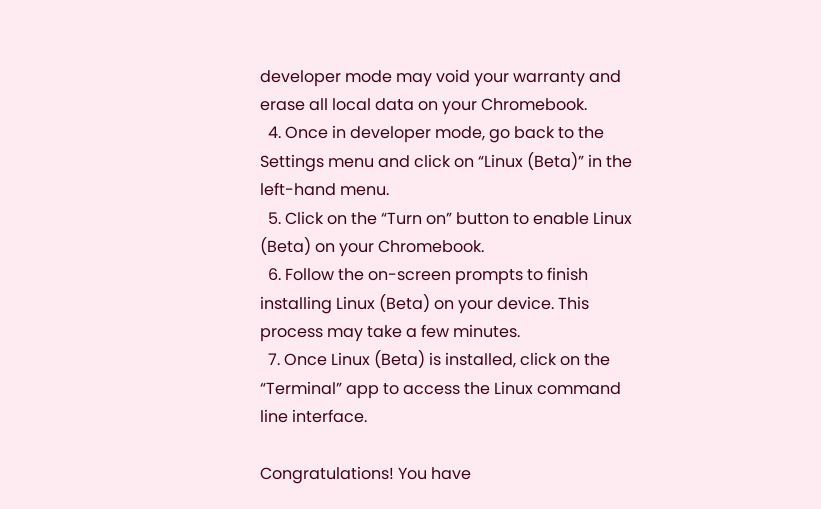developer mode may void your warranty and erase all local data on your Chromebook.
  4. Once in developer mode, go back to the Settings menu and click on “Linux (Beta)” in the left-hand menu.
  5. Click on the “Turn on” button to enable Linux (Beta) on your Chromebook.
  6. Follow the on-screen prompts to finish installing Linux (Beta) on your device. This process may take a few minutes.
  7. Once Linux (Beta) is installed, click on the “Terminal” app to access the Linux command line interface.

Congratulations! You have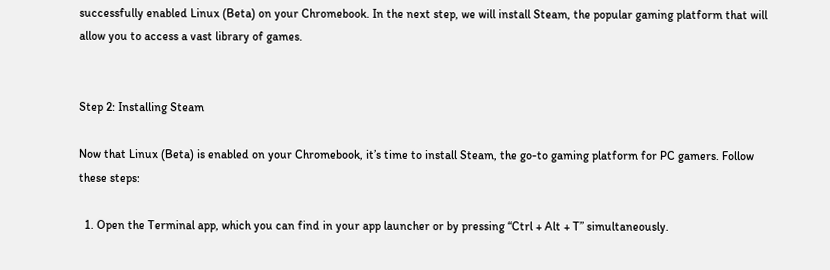successfully enabled Linux (Beta) on your Chromebook. In the next step, we will install Steam, the popular gaming platform that will allow you to access a vast library of games.


Step 2: Installing Steam

Now that Linux (Beta) is enabled on your Chromebook, it’s time to install Steam, the go-to gaming platform for PC gamers. Follow these steps:

  1. Open the Terminal app, which you can find in your app launcher or by pressing “Ctrl + Alt + T” simultaneously.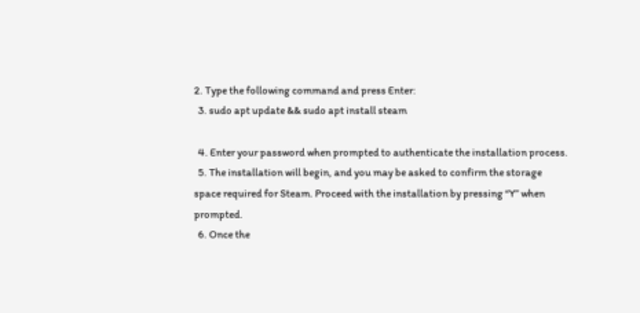2. Type the following command and press Enter:
  3. sudo apt update && sudo apt install steam

  4. Enter your password when prompted to authenticate the installation process.
  5. The installation will begin, and you may be asked to confirm the storage space required for Steam. Proceed with the installation by pressing “Y” when prompted.
  6. Once the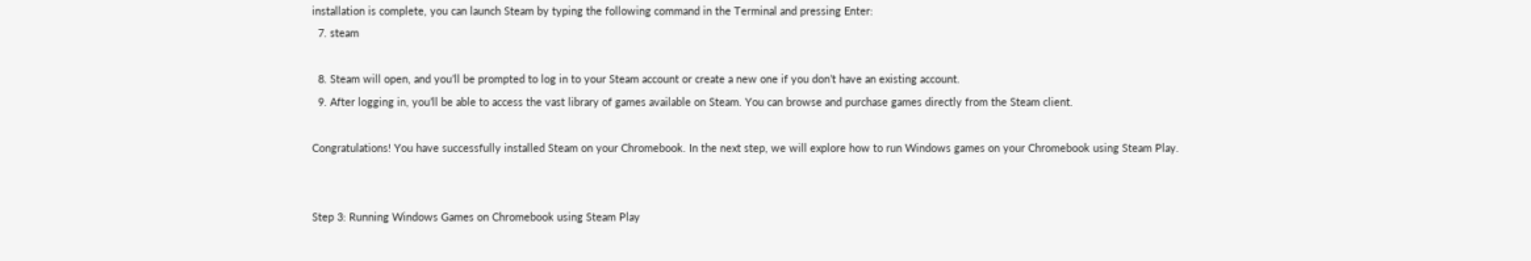installation is complete, you can launch Steam by typing the following command in the Terminal and pressing Enter:
  7. steam

  8. Steam will open, and you’ll be prompted to log in to your Steam account or create a new one if you don’t have an existing account.
  9. After logging in, you’ll be able to access the vast library of games available on Steam. You can browse and purchase games directly from the Steam client.

Congratulations! You have successfully installed Steam on your Chromebook. In the next step, we will explore how to run Windows games on your Chromebook using Steam Play.


Step 3: Running Windows Games on Chromebook using Steam Play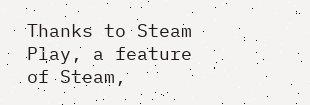Thanks to Steam Play, a feature of Steam,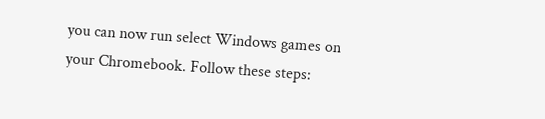you can now run select Windows games on your Chromebook. Follow these steps: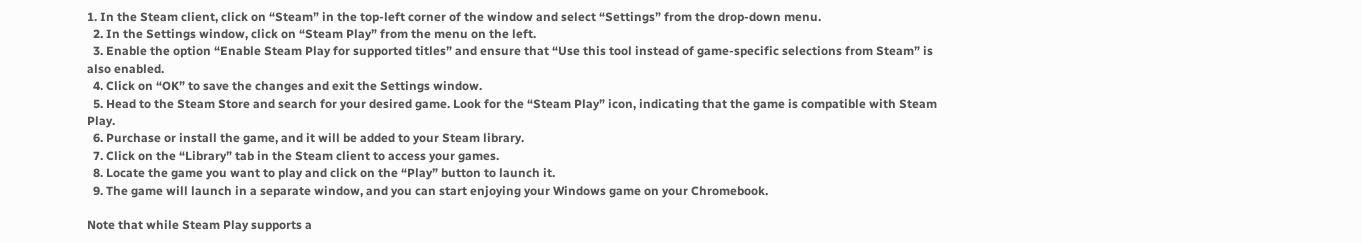1. In the Steam client, click on “Steam” in the top-left corner of the window and select “Settings” from the drop-down menu.
  2. In the Settings window, click on “Steam Play” from the menu on the left.
  3. Enable the option “Enable Steam Play for supported titles” and ensure that “Use this tool instead of game-specific selections from Steam” is also enabled.
  4. Click on “OK” to save the changes and exit the Settings window.
  5. Head to the Steam Store and search for your desired game. Look for the “Steam Play” icon, indicating that the game is compatible with Steam Play.
  6. Purchase or install the game, and it will be added to your Steam library.
  7. Click on the “Library” tab in the Steam client to access your games.
  8. Locate the game you want to play and click on the “Play” button to launch it.
  9. The game will launch in a separate window, and you can start enjoying your Windows game on your Chromebook.

Note that while Steam Play supports a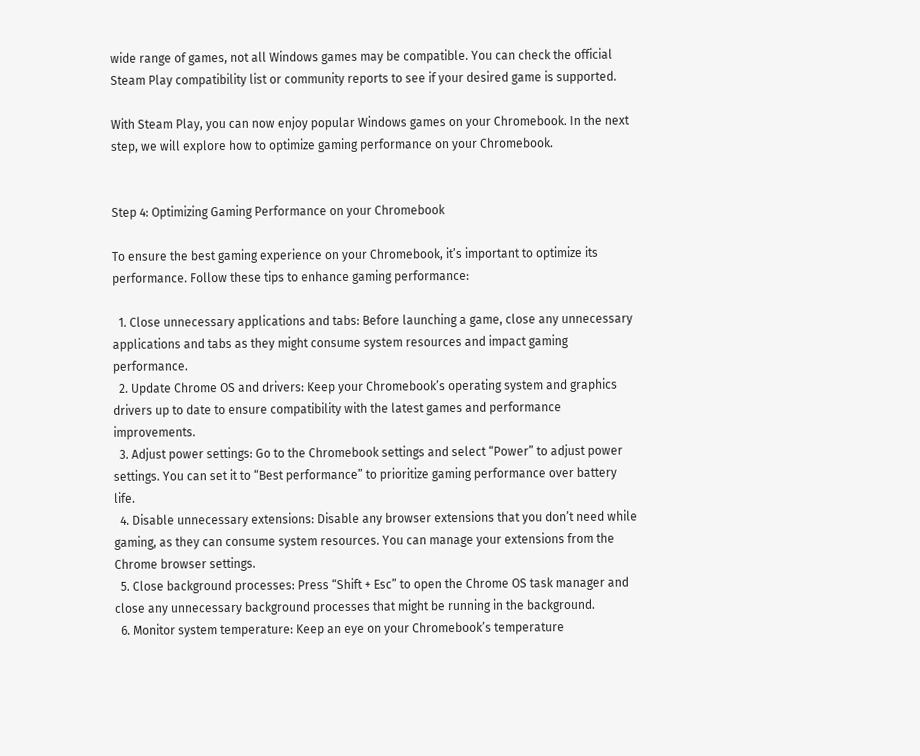wide range of games, not all Windows games may be compatible. You can check the official Steam Play compatibility list or community reports to see if your desired game is supported.

With Steam Play, you can now enjoy popular Windows games on your Chromebook. In the next step, we will explore how to optimize gaming performance on your Chromebook.


Step 4: Optimizing Gaming Performance on your Chromebook

To ensure the best gaming experience on your Chromebook, it’s important to optimize its performance. Follow these tips to enhance gaming performance:

  1. Close unnecessary applications and tabs: Before launching a game, close any unnecessary applications and tabs as they might consume system resources and impact gaming performance.
  2. Update Chrome OS and drivers: Keep your Chromebook’s operating system and graphics drivers up to date to ensure compatibility with the latest games and performance improvements.
  3. Adjust power settings: Go to the Chromebook settings and select “Power” to adjust power settings. You can set it to “Best performance” to prioritize gaming performance over battery life.
  4. Disable unnecessary extensions: Disable any browser extensions that you don’t need while gaming, as they can consume system resources. You can manage your extensions from the Chrome browser settings.
  5. Close background processes: Press “Shift + Esc” to open the Chrome OS task manager and close any unnecessary background processes that might be running in the background.
  6. Monitor system temperature: Keep an eye on your Chromebook’s temperature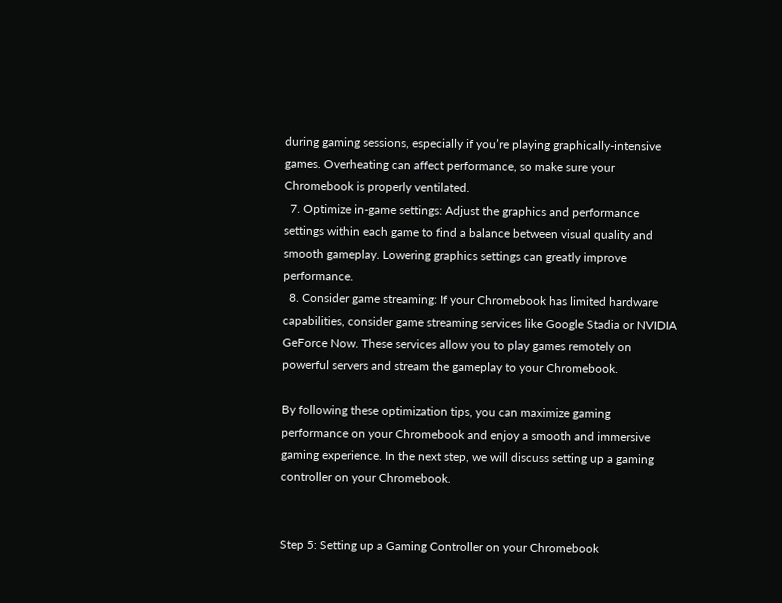during gaming sessions, especially if you’re playing graphically-intensive games. Overheating can affect performance, so make sure your Chromebook is properly ventilated.
  7. Optimize in-game settings: Adjust the graphics and performance settings within each game to find a balance between visual quality and smooth gameplay. Lowering graphics settings can greatly improve performance.
  8. Consider game streaming: If your Chromebook has limited hardware capabilities, consider game streaming services like Google Stadia or NVIDIA GeForce Now. These services allow you to play games remotely on powerful servers and stream the gameplay to your Chromebook.

By following these optimization tips, you can maximize gaming performance on your Chromebook and enjoy a smooth and immersive gaming experience. In the next step, we will discuss setting up a gaming controller on your Chromebook.


Step 5: Setting up a Gaming Controller on your Chromebook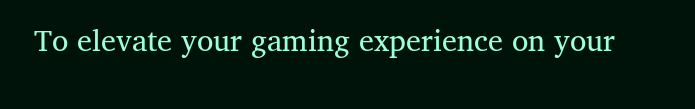To elevate your gaming experience on your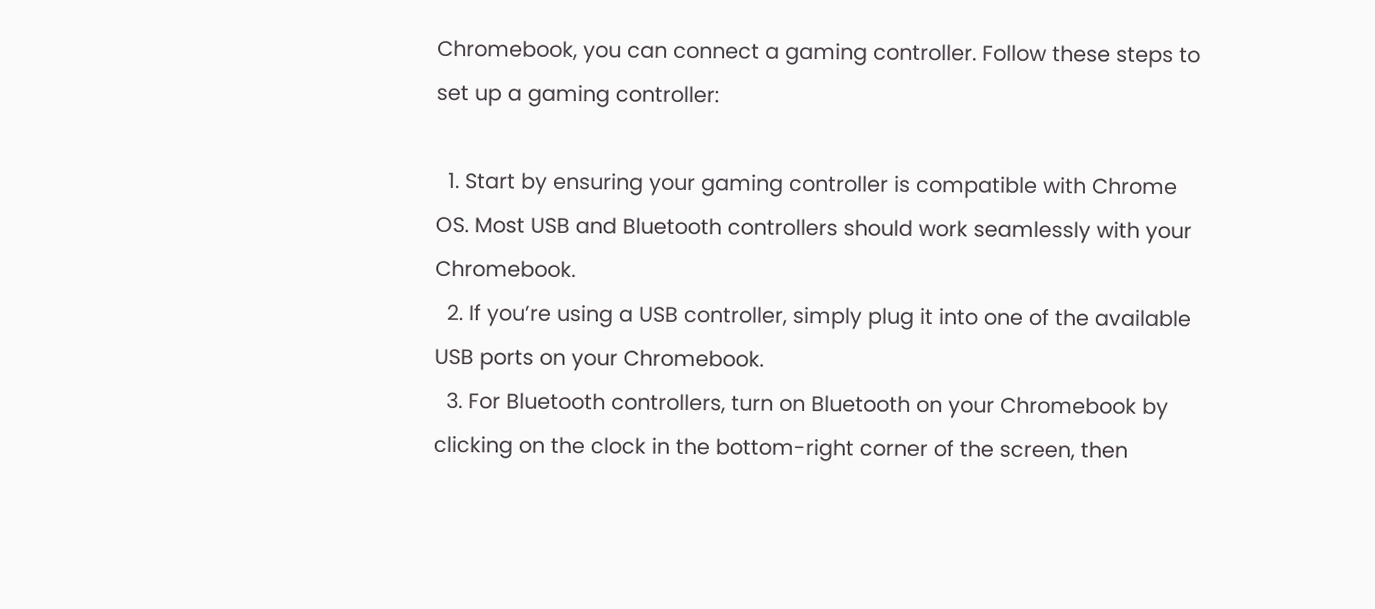Chromebook, you can connect a gaming controller. Follow these steps to set up a gaming controller:

  1. Start by ensuring your gaming controller is compatible with Chrome OS. Most USB and Bluetooth controllers should work seamlessly with your Chromebook.
  2. If you’re using a USB controller, simply plug it into one of the available USB ports on your Chromebook.
  3. For Bluetooth controllers, turn on Bluetooth on your Chromebook by clicking on the clock in the bottom-right corner of the screen, then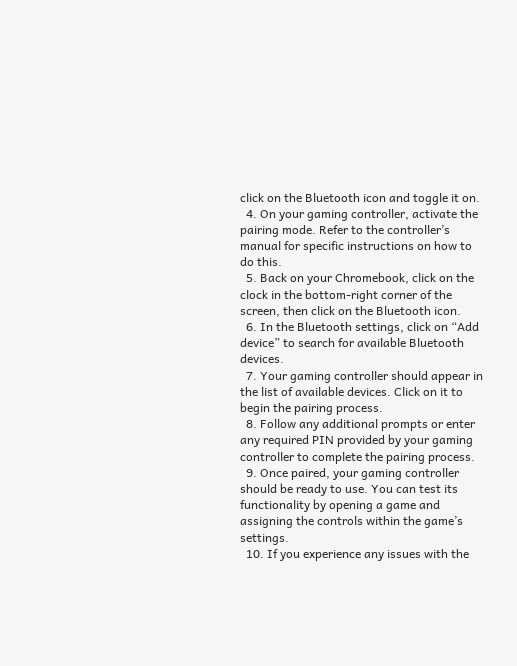click on the Bluetooth icon and toggle it on.
  4. On your gaming controller, activate the pairing mode. Refer to the controller’s manual for specific instructions on how to do this.
  5. Back on your Chromebook, click on the clock in the bottom-right corner of the screen, then click on the Bluetooth icon.
  6. In the Bluetooth settings, click on “Add device” to search for available Bluetooth devices.
  7. Your gaming controller should appear in the list of available devices. Click on it to begin the pairing process.
  8. Follow any additional prompts or enter any required PIN provided by your gaming controller to complete the pairing process.
  9. Once paired, your gaming controller should be ready to use. You can test its functionality by opening a game and assigning the controls within the game’s settings.
  10. If you experience any issues with the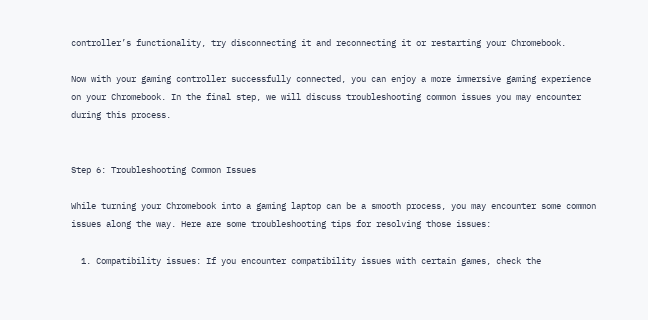controller’s functionality, try disconnecting it and reconnecting it or restarting your Chromebook.

Now with your gaming controller successfully connected, you can enjoy a more immersive gaming experience on your Chromebook. In the final step, we will discuss troubleshooting common issues you may encounter during this process.


Step 6: Troubleshooting Common Issues

While turning your Chromebook into a gaming laptop can be a smooth process, you may encounter some common issues along the way. Here are some troubleshooting tips for resolving those issues:

  1. Compatibility issues: If you encounter compatibility issues with certain games, check the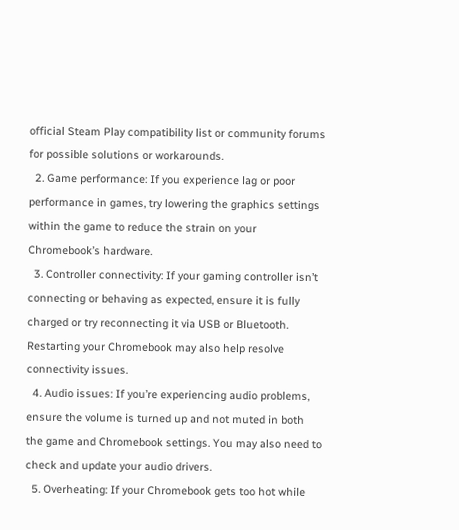official Steam Play compatibility list or community forums for possible solutions or workarounds.
  2. Game performance: If you experience lag or poor performance in games, try lowering the graphics settings within the game to reduce the strain on your Chromebook’s hardware.
  3. Controller connectivity: If your gaming controller isn’t connecting or behaving as expected, ensure it is fully charged or try reconnecting it via USB or Bluetooth. Restarting your Chromebook may also help resolve connectivity issues.
  4. Audio issues: If you’re experiencing audio problems, ensure the volume is turned up and not muted in both the game and Chromebook settings. You may also need to check and update your audio drivers.
  5. Overheating: If your Chromebook gets too hot while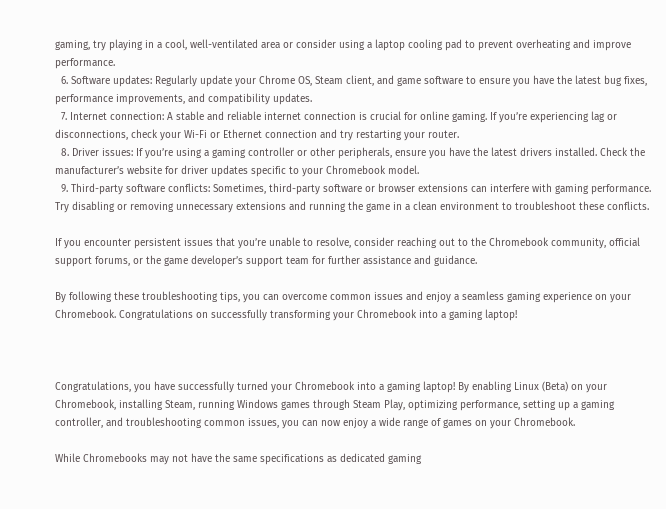gaming, try playing in a cool, well-ventilated area or consider using a laptop cooling pad to prevent overheating and improve performance.
  6. Software updates: Regularly update your Chrome OS, Steam client, and game software to ensure you have the latest bug fixes, performance improvements, and compatibility updates.
  7. Internet connection: A stable and reliable internet connection is crucial for online gaming. If you’re experiencing lag or disconnections, check your Wi-Fi or Ethernet connection and try restarting your router.
  8. Driver issues: If you’re using a gaming controller or other peripherals, ensure you have the latest drivers installed. Check the manufacturer’s website for driver updates specific to your Chromebook model.
  9. Third-party software conflicts: Sometimes, third-party software or browser extensions can interfere with gaming performance. Try disabling or removing unnecessary extensions and running the game in a clean environment to troubleshoot these conflicts.

If you encounter persistent issues that you’re unable to resolve, consider reaching out to the Chromebook community, official support forums, or the game developer’s support team for further assistance and guidance.

By following these troubleshooting tips, you can overcome common issues and enjoy a seamless gaming experience on your Chromebook. Congratulations on successfully transforming your Chromebook into a gaming laptop!



Congratulations, you have successfully turned your Chromebook into a gaming laptop! By enabling Linux (Beta) on your Chromebook, installing Steam, running Windows games through Steam Play, optimizing performance, setting up a gaming controller, and troubleshooting common issues, you can now enjoy a wide range of games on your Chromebook.

While Chromebooks may not have the same specifications as dedicated gaming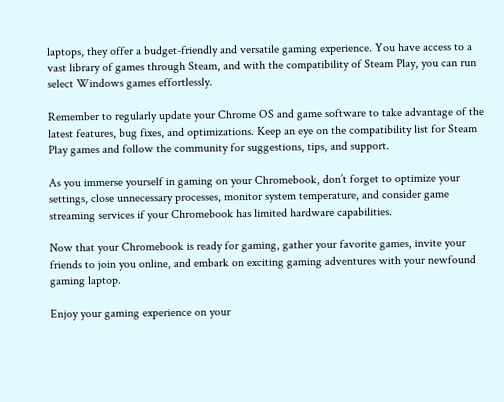laptops, they offer a budget-friendly and versatile gaming experience. You have access to a vast library of games through Steam, and with the compatibility of Steam Play, you can run select Windows games effortlessly.

Remember to regularly update your Chrome OS and game software to take advantage of the latest features, bug fixes, and optimizations. Keep an eye on the compatibility list for Steam Play games and follow the community for suggestions, tips, and support.

As you immerse yourself in gaming on your Chromebook, don’t forget to optimize your settings, close unnecessary processes, monitor system temperature, and consider game streaming services if your Chromebook has limited hardware capabilities.

Now that your Chromebook is ready for gaming, gather your favorite games, invite your friends to join you online, and embark on exciting gaming adventures with your newfound gaming laptop.

Enjoy your gaming experience on your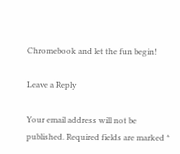Chromebook and let the fun begin!

Leave a Reply

Your email address will not be published. Required fields are marked *